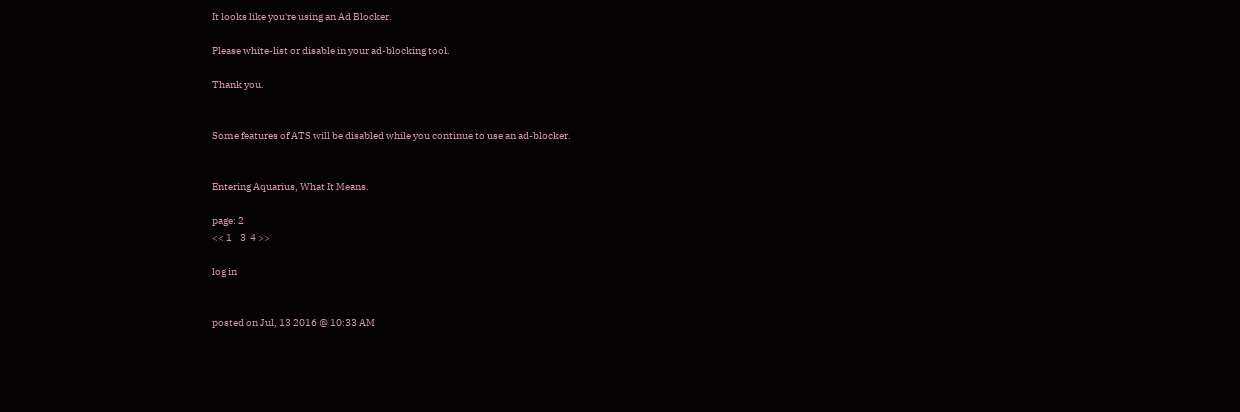It looks like you're using an Ad Blocker.

Please white-list or disable in your ad-blocking tool.

Thank you.


Some features of ATS will be disabled while you continue to use an ad-blocker.


Entering Aquarius, What It Means.

page: 2
<< 1    3  4 >>

log in


posted on Jul, 13 2016 @ 10:33 AM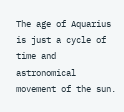The age of Aquarius is just a cycle of time and astronomical movement of the sun.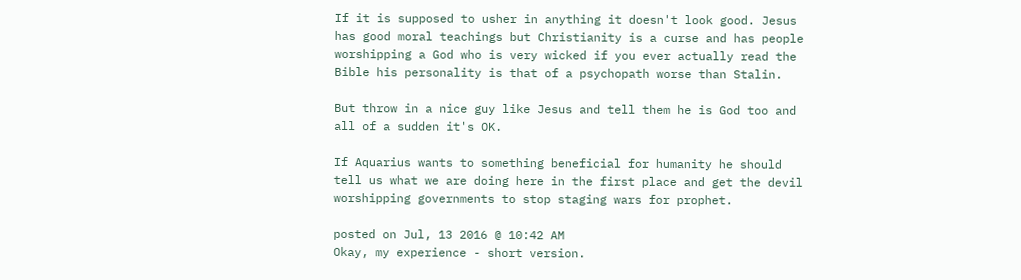If it is supposed to usher in anything it doesn't look good. Jesus has good moral teachings but Christianity is a curse and has people worshipping a God who is very wicked if you ever actually read the Bible his personality is that of a psychopath worse than Stalin.

But throw in a nice guy like Jesus and tell them he is God too and all of a sudden it's OK.

If Aquarius wants to something beneficial for humanity he should tell us what we are doing here in the first place and get the devil worshipping governments to stop staging wars for prophet.

posted on Jul, 13 2016 @ 10:42 AM
Okay, my experience - short version.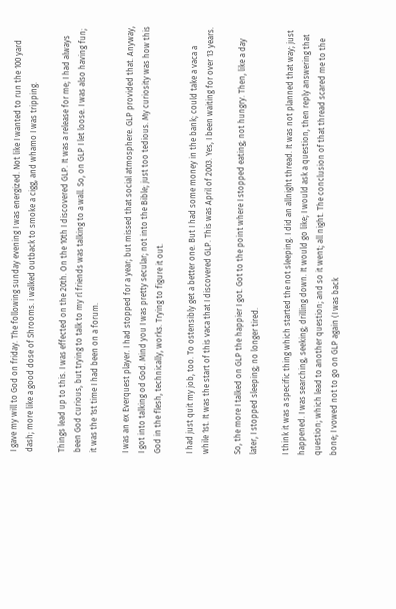I gave my will to God on friday. The following sunday evening I was energized. Not like I wanted to run the 100 yard dash; more like a good dose of Shrooms. i walked outback to smoke a cigg, and whamo I was tripping.

Things lead up to this. I was effected on the 20th. On the 10th I discovered GLP. It was a release for me; I had always been God curious, but trying to talk to my rl friends was talking to a wall. So, on GLP I let loose. I was also having fun; it was the 1st time I had been on a forum.

I was an ex Everquest player. I had stopped for a year; but missed that social atmosphere. GLP provided that. Anyway, I got into talking od God. Mind you I was pretty secular; not into the Bible; just too tedious. My curiosity was how this God in the flesh, technically, works. Trying to figure it out.

I had just quit my job, too. To ostensibly get a better one. But I had some money in the bank; could take a vaca a while 1st. It was the start of this vaca that I discovered GLP. This was April of 2003. Yes, I been waiting for over 13 years.

So, the more I talked on GLP the happier I got. Got to the point where I stopped eating; not hungry. Then, like a day later, I stopped sleeping; no longer tired.

I think it was a specific thing which started the not sleeping. I did an allnight thread. It was not planned that way; just happened. I was searching, seeking; drilling down. It would go like; I would ask a question, then reply answering that question; which lead to another question; and so it went; all night. The conclusion of that thread scared me to the bone; I vowed not to go on GLP again (I was back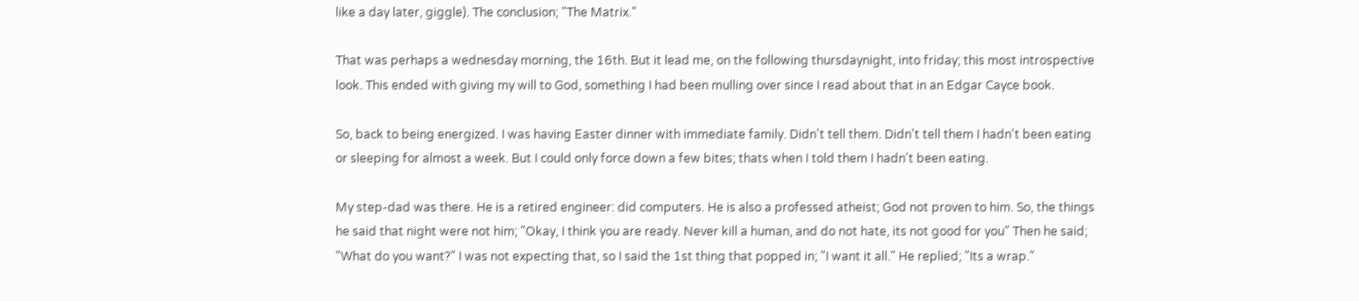like a day later, giggle). The conclusion; "The Matrix."

That was perhaps a wednesday morning, the 16th. But it lead me, on the following thursdaynight, into friday; this most introspective look. This ended with giving my will to God, something I had been mulling over since I read about that in an Edgar Cayce book.

So, back to being energized. I was having Easter dinner with immediate family. Didn't tell them. Didn't tell them I hadn't been eating or sleeping for almost a week. But I could only force down a few bites; thats when I told them I hadn't been eating.

My step-dad was there. He is a retired engineer: did computers. He is also a professed atheist; God not proven to him. So, the things he said that night were not him; "Okay, I think you are ready. Never kill a human, and do not hate, its not good for you" Then he said; "What do you want?" I was not expecting that, so I said the 1st thing that popped in; "I want it all." He replied; "Its a wrap."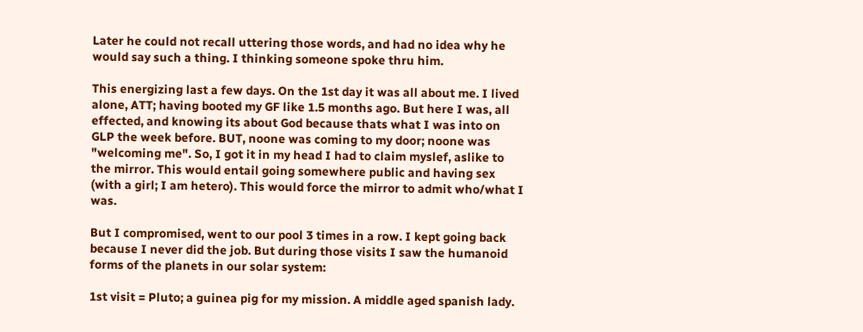Later he could not recall uttering those words, and had no idea why he would say such a thing. I thinking someone spoke thru him.

This energizing last a few days. On the 1st day it was all about me. I lived alone, ATT; having booted my GF like 1.5 months ago. But here I was, all effected, and knowing its about God because thats what I was into on GLP the week before. BUT, noone was coming to my door; noone was "welcoming me". So, I got it in my head I had to claim myslef, aslike to the mirror. This would entail going somewhere public and having sex (with a girl; I am hetero). This would force the mirror to admit who/what I was.

But I compromised, went to our pool 3 times in a row. I kept going back because I never did the job. But during those visits I saw the humanoid forms of the planets in our solar system:

1st visit = Pluto; a guinea pig for my mission. A middle aged spanish lady.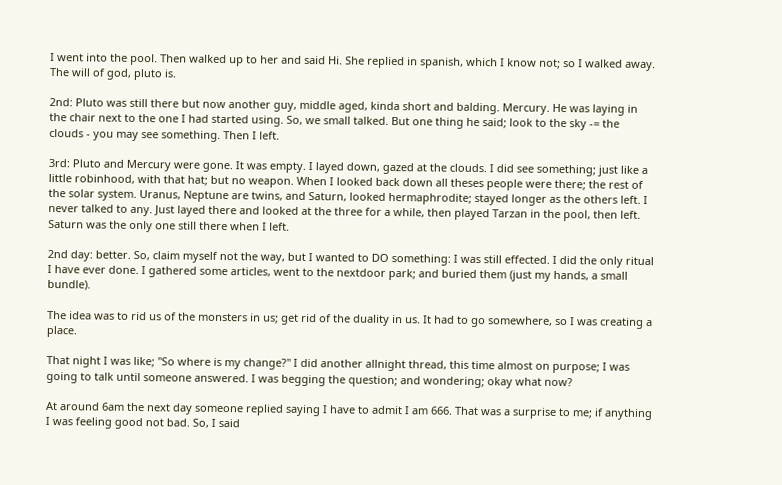I went into the pool. Then walked up to her and said Hi. She replied in spanish, which I know not; so I walked away. The will of god, pluto is.

2nd: Pluto was still there but now another guy, middle aged, kinda short and balding. Mercury. He was laying in the chair next to the one I had started using. So, we small talked. But one thing he said; look to the sky -= the clouds - you may see something. Then I left.

3rd: Pluto and Mercury were gone. It was empty. I layed down, gazed at the clouds. I did see something; just like a little robinhood, with that hat; but no weapon. When I looked back down all theses people were there; the rest of the solar system. Uranus, Neptune are twins, and Saturn, looked hermaphrodite; stayed longer as the others left. I never talked to any. Just layed there and looked at the three for a while, then played Tarzan in the pool, then left. Saturn was the only one still there when I left.

2nd day: better. So, claim myself not the way, but I wanted to DO something: I was still effected. I did the only ritual I have ever done. I gathered some articles, went to the nextdoor park; and buried them (just my hands, a small bundle).

The idea was to rid us of the monsters in us; get rid of the duality in us. It had to go somewhere, so I was creating a place.

That night I was like; "So where is my change?" I did another allnight thread, this time almost on purpose; I was going to talk until someone answered. I was begging the question; and wondering; okay what now?

At around 6am the next day someone replied saying I have to admit I am 666. That was a surprise to me; if anything I was feeling good not bad. So, I said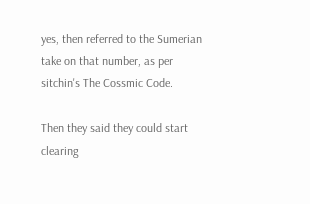yes, then referred to the Sumerian take on that number, as per sitchin's The Cossmic Code.

Then they said they could start clearing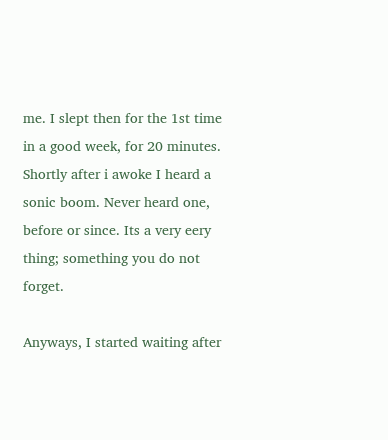me. I slept then for the 1st time in a good week, for 20 minutes. Shortly after i awoke I heard a sonic boom. Never heard one, before or since. Its a very eery thing; something you do not forget.

Anyways, I started waiting after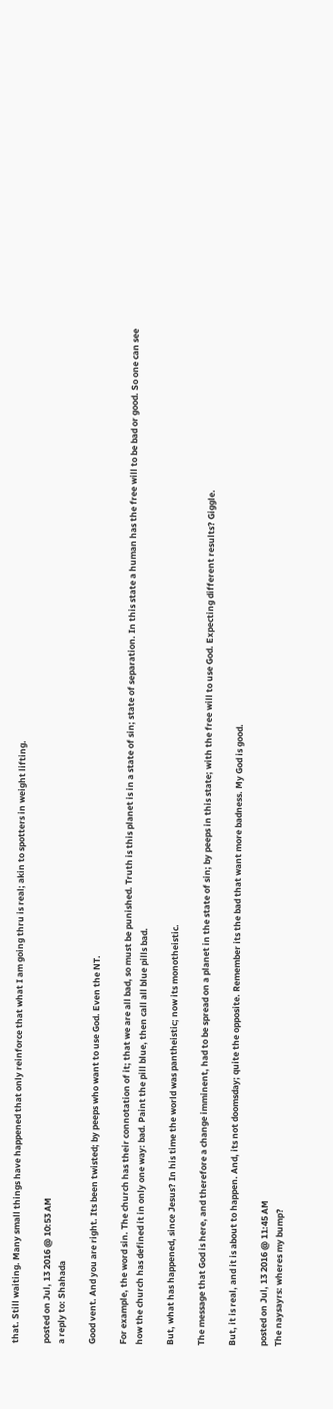that. Still waiting. Many small things have happened that only reinforce that what I am going thru is real; akin to spotters in weight lifting.

posted on Jul, 13 2016 @ 10:53 AM
a reply to: Shahada

Good vent. And you are right. Its been twisted; by peeps who want to use God. Even the NT.

For example, the word sin. The church has their connotation of it; that we are all bad, so must be punished. Truth is this planet is in a state of sin; state of separation. In this state a human has the free will to be bad or good. So one can see how the church has defined it in only one way: bad. Paint the pill blue, then call all blue pills bad.

But, what has happened, since Jesus? In his time the world was pantheistic; now its monotheistic.

The message that God is here, and therefore a change imminent, had to be spread on a planet in the state of sin; by peeps in this state; with the free will to use God. Expecting different results? Giggle.

But, it is real, and it is about to happen. And, its not doomsday; quite the opposite. Remember its the bad that want more badness. My God is good.

posted on Jul, 13 2016 @ 11:45 AM
The naysayrs: wheres my bump?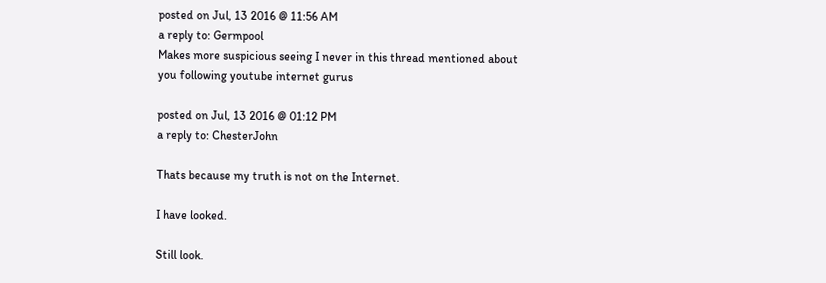posted on Jul, 13 2016 @ 11:56 AM
a reply to: Germpool
Makes more suspicious seeing I never in this thread mentioned about you following youtube internet gurus

posted on Jul, 13 2016 @ 01:12 PM
a reply to: ChesterJohn

Thats because my truth is not on the Internet.

I have looked.

Still look.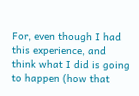For, even though I had this experience, and think what I did is going to happen (how that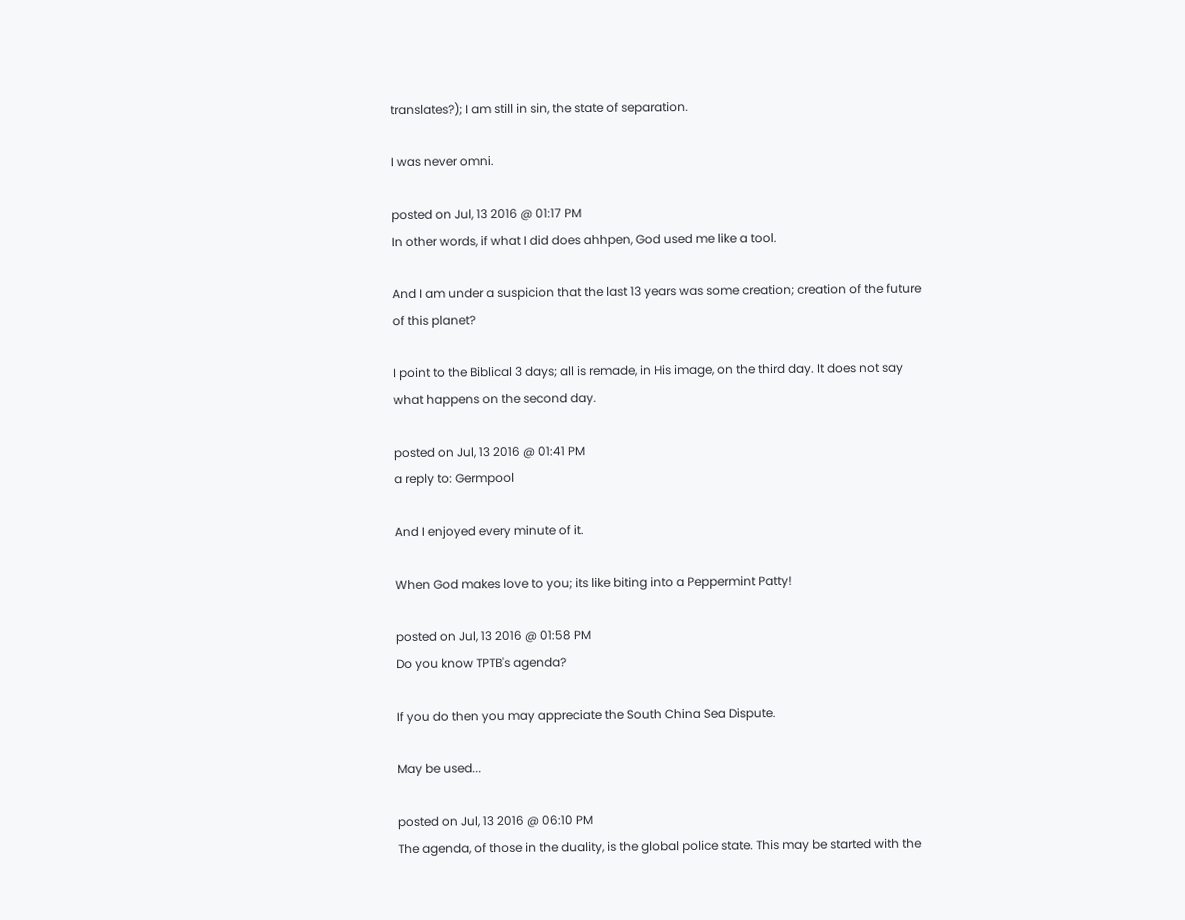translates?); I am still in sin, the state of separation.

I was never omni.

posted on Jul, 13 2016 @ 01:17 PM
In other words, if what I did does ahhpen, God used me like a tool.

And I am under a suspicion that the last 13 years was some creation; creation of the future of this planet?

I point to the Biblical 3 days; all is remade, in His image, on the third day. It does not say what happens on the second day.

posted on Jul, 13 2016 @ 01:41 PM
a reply to: Germpool

And I enjoyed every minute of it.

When God makes love to you; its like biting into a Peppermint Patty!

posted on Jul, 13 2016 @ 01:58 PM
Do you know TPTB's agenda?

If you do then you may appreciate the South China Sea Dispute.

May be used...

posted on Jul, 13 2016 @ 06:10 PM
The agenda, of those in the duality, is the global police state. This may be started with the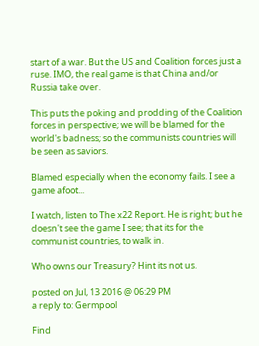start of a war. But the US and Coalition forces just a ruse. IMO, the real game is that China and/or Russia take over.

This puts the poking and prodding of the Coalition forces in perspective; we will be blamed for the world's badness; so the communists countries will be seen as saviors.

Blamed especially when the economy fails. I see a game afoot...

I watch, listen to The x22 Report. He is right; but he doesn't see the game I see; that its for the communist countries, to walk in.

Who owns our Treasury? Hint its not us.

posted on Jul, 13 2016 @ 06:29 PM
a reply to: Germpool

Find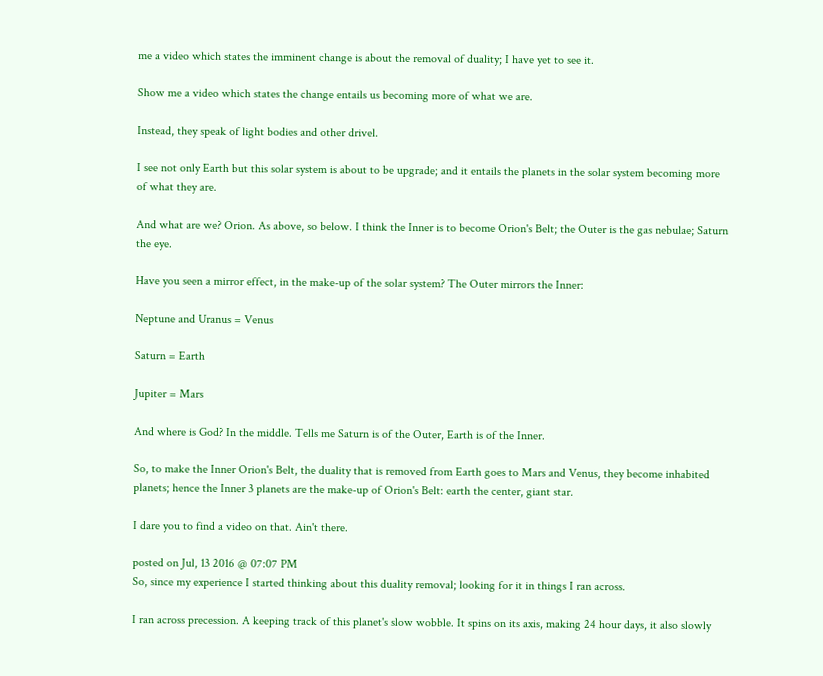me a video which states the imminent change is about the removal of duality; I have yet to see it.

Show me a video which states the change entails us becoming more of what we are.

Instead, they speak of light bodies and other drivel.

I see not only Earth but this solar system is about to be upgrade; and it entails the planets in the solar system becoming more of what they are.

And what are we? Orion. As above, so below. I think the Inner is to become Orion's Belt; the Outer is the gas nebulae; Saturn the eye.

Have you seen a mirror effect, in the make-up of the solar system? The Outer mirrors the Inner:

Neptune and Uranus = Venus

Saturn = Earth

Jupiter = Mars

And where is God? In the middle. Tells me Saturn is of the Outer, Earth is of the Inner.

So, to make the Inner Orion's Belt, the duality that is removed from Earth goes to Mars and Venus, they become inhabited planets; hence the Inner 3 planets are the make-up of Orion's Belt: earth the center, giant star.

I dare you to find a video on that. Ain't there.

posted on Jul, 13 2016 @ 07:07 PM
So, since my experience I started thinking about this duality removal; looking for it in things I ran across.

I ran across precession. A keeping track of this planet's slow wobble. It spins on its axis, making 24 hour days, it also slowly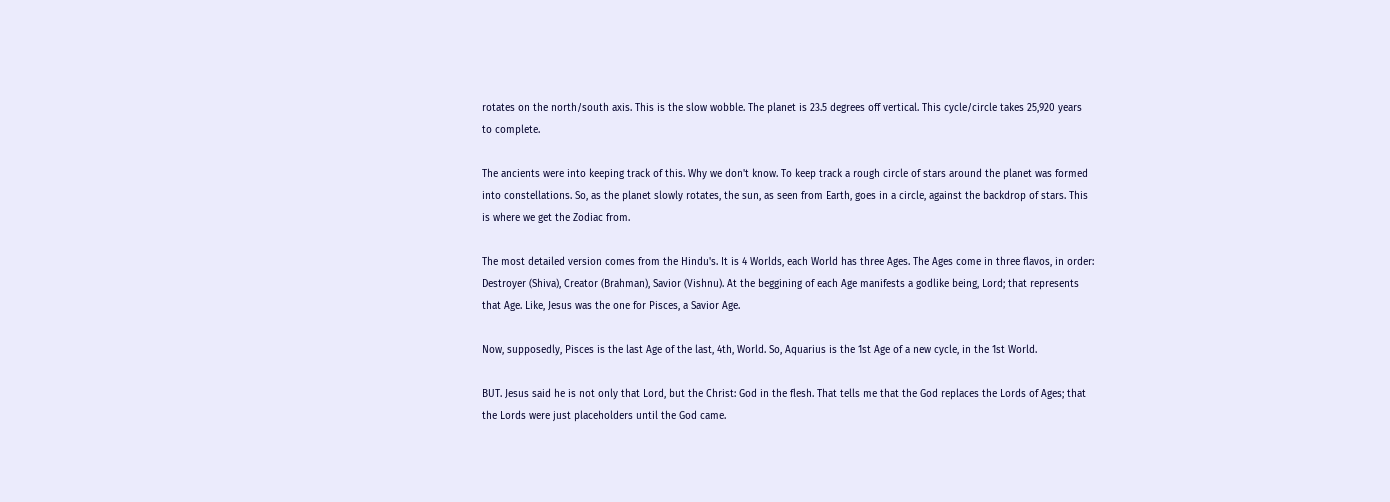rotates on the north/south axis. This is the slow wobble. The planet is 23.5 degrees off vertical. This cycle/circle takes 25,920 years to complete.

The ancients were into keeping track of this. Why we don't know. To keep track a rough circle of stars around the planet was formed into constellations. So, as the planet slowly rotates, the sun, as seen from Earth, goes in a circle, against the backdrop of stars. This is where we get the Zodiac from.

The most detailed version comes from the Hindu's. It is 4 Worlds, each World has three Ages. The Ages come in three flavos, in order: Destroyer (Shiva), Creator (Brahman), Savior (Vishnu). At the beggining of each Age manifests a godlike being, Lord; that represents that Age. Like, Jesus was the one for Pisces, a Savior Age.

Now, supposedly, Pisces is the last Age of the last, 4th, World. So, Aquarius is the 1st Age of a new cycle, in the 1st World.

BUT. Jesus said he is not only that Lord, but the Christ: God in the flesh. That tells me that the God replaces the Lords of Ages; that the Lords were just placeholders until the God came.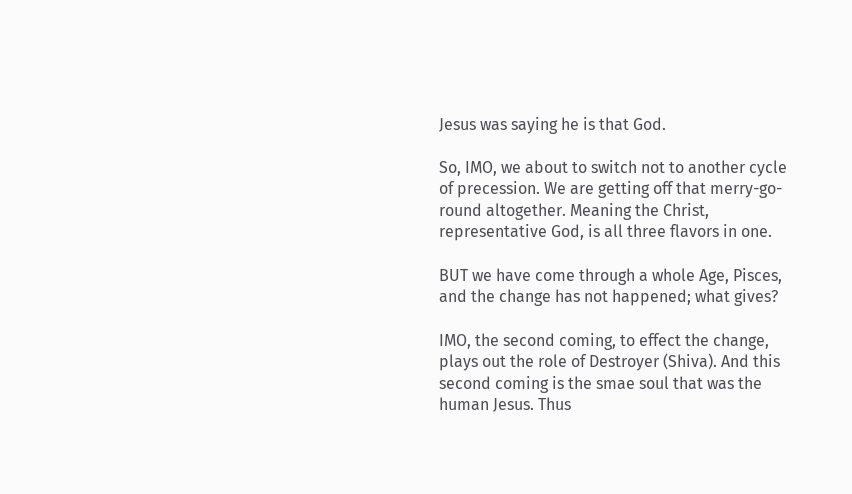Jesus was saying he is that God.

So, IMO, we about to switch not to another cycle of precession. We are getting off that merry-go-round altogether. Meaning the Christ, representative God, is all three flavors in one.

BUT we have come through a whole Age, Pisces, and the change has not happened; what gives?

IMO, the second coming, to effect the change, plays out the role of Destroyer (Shiva). And this second coming is the smae soul that was the human Jesus. Thus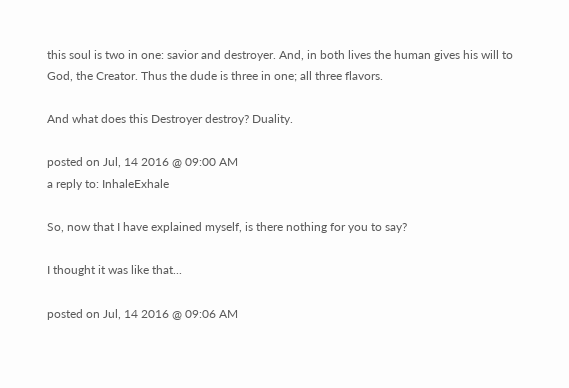this soul is two in one: savior and destroyer. And, in both lives the human gives his will to God, the Creator. Thus the dude is three in one; all three flavors.

And what does this Destroyer destroy? Duality.

posted on Jul, 14 2016 @ 09:00 AM
a reply to: InhaleExhale

So, now that I have explained myself, is there nothing for you to say?

I thought it was like that...

posted on Jul, 14 2016 @ 09:06 AM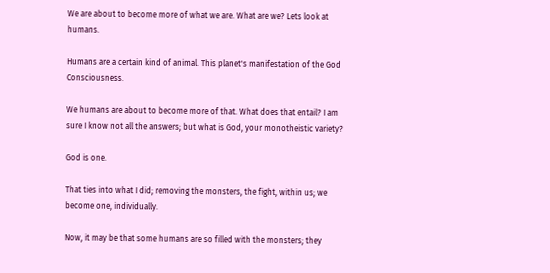We are about to become more of what we are. What are we? Lets look at humans.

Humans are a certain kind of animal. This planet's manifestation of the God Consciousness.

We humans are about to become more of that. What does that entail? I am sure I know not all the answers; but what is God, your monotheistic variety?

God is one.

That ties into what I did; removing the monsters, the fight, within us; we become one, individually.

Now, it may be that some humans are so filled with the monsters; they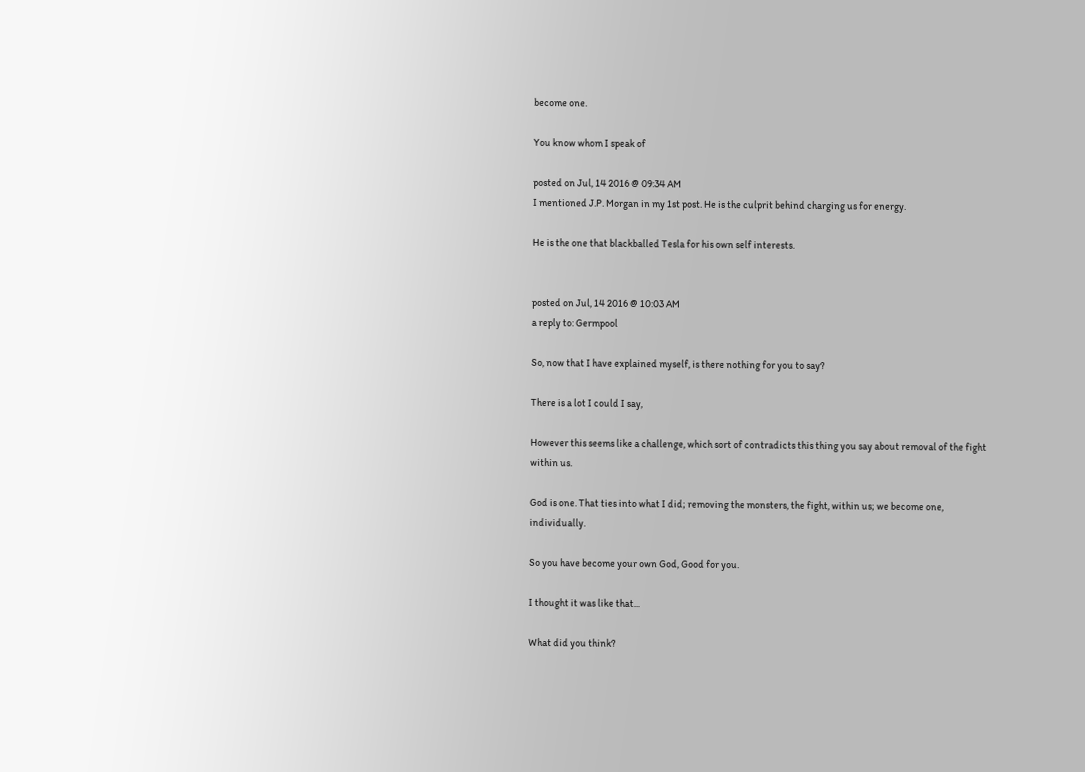become one.

You know whom I speak of

posted on Jul, 14 2016 @ 09:34 AM
I mentioned J.P. Morgan in my 1st post. He is the culprit behind charging us for energy.

He is the one that blackballed Tesla for his own self interests.


posted on Jul, 14 2016 @ 10:03 AM
a reply to: Germpool

So, now that I have explained myself, is there nothing for you to say?

There is a lot I could I say,

However this seems like a challenge, which sort of contradicts this thing you say about removal of the fight within us.

God is one. That ties into what I did; removing the monsters, the fight, within us; we become one, individually.

So you have become your own God, Good for you.

I thought it was like that...

What did you think?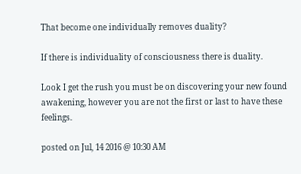That become one individually removes duality?

If there is individuality of consciousness there is duality.

Look I get the rush you must be on discovering your new found awakening, however you are not the first or last to have these feelings.

posted on Jul, 14 2016 @ 10:30 AM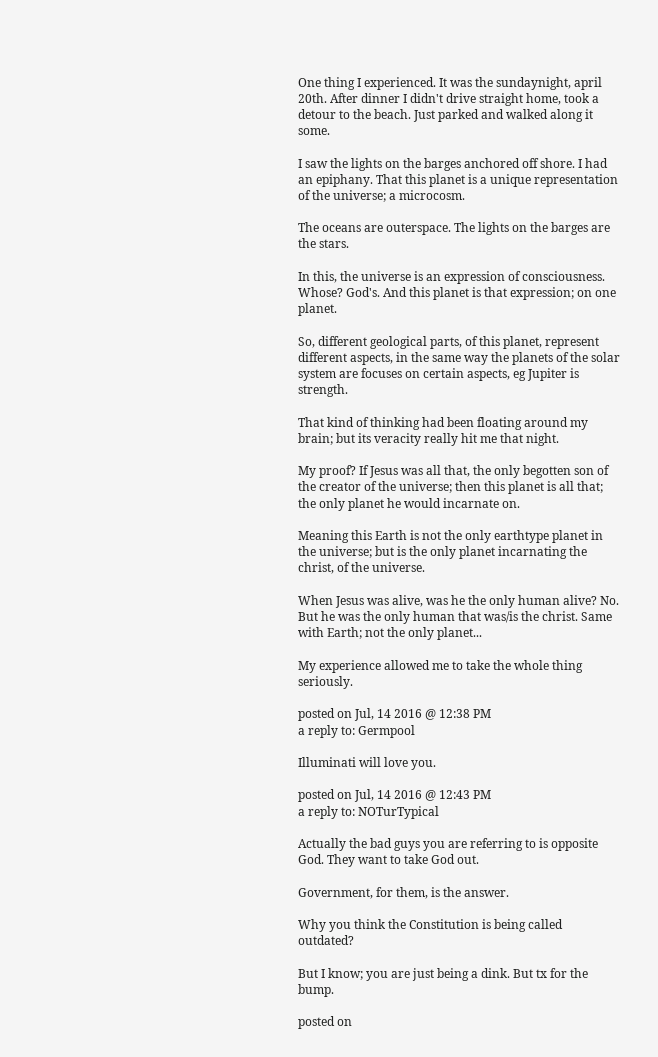One thing I experienced. It was the sundaynight, april 20th. After dinner I didn't drive straight home, took a detour to the beach. Just parked and walked along it some.

I saw the lights on the barges anchored off shore. I had an epiphany. That this planet is a unique representation of the universe; a microcosm.

The oceans are outerspace. The lights on the barges are the stars.

In this, the universe is an expression of consciousness. Whose? God's. And this planet is that expression; on one planet.

So, different geological parts, of this planet, represent different aspects, in the same way the planets of the solar system are focuses on certain aspects, eg Jupiter is strength.

That kind of thinking had been floating around my brain; but its veracity really hit me that night.

My proof? If Jesus was all that, the only begotten son of the creator of the universe; then this planet is all that; the only planet he would incarnate on.

Meaning this Earth is not the only earthtype planet in the universe; but is the only planet incarnating the christ, of the universe.

When Jesus was alive, was he the only human alive? No. But he was the only human that was/is the christ. Same with Earth; not the only planet...

My experience allowed me to take the whole thing seriously.

posted on Jul, 14 2016 @ 12:38 PM
a reply to: Germpool

Illuminati will love you.

posted on Jul, 14 2016 @ 12:43 PM
a reply to: NOTurTypical

Actually the bad guys you are referring to is opposite God. They want to take God out.

Government, for them, is the answer.

Why you think the Constitution is being called outdated?

But I know; you are just being a dink. But tx for the bump.

posted on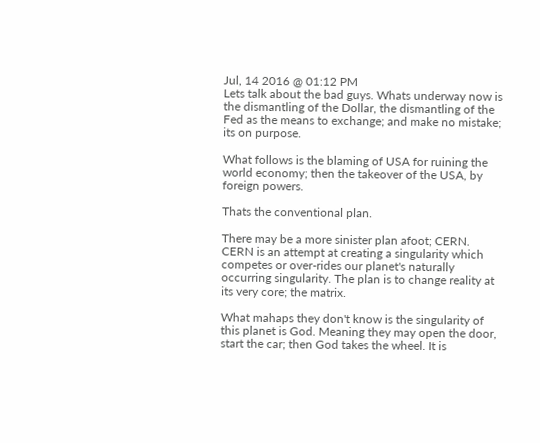Jul, 14 2016 @ 01:12 PM
Lets talk about the bad guys. Whats underway now is the dismantling of the Dollar, the dismantling of the Fed as the means to exchange; and make no mistake; its on purpose.

What follows is the blaming of USA for ruining the world economy; then the takeover of the USA, by foreign powers.

Thats the conventional plan.

There may be a more sinister plan afoot; CERN. CERN is an attempt at creating a singularity which competes or over-rides our planet's naturally occurring singularity. The plan is to change reality at its very core; the matrix.

What mahaps they don't know is the singularity of this planet is God. Meaning they may open the door, start the car; then God takes the wheel. It is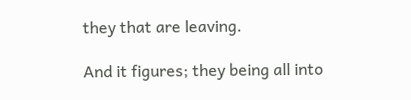they that are leaving.

And it figures; they being all into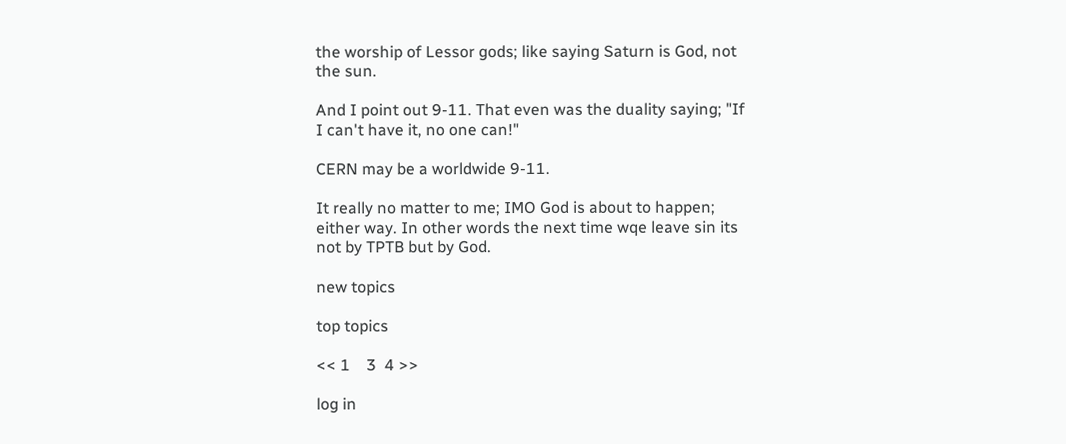the worship of Lessor gods; like saying Saturn is God, not the sun.

And I point out 9-11. That even was the duality saying; "If I can't have it, no one can!"

CERN may be a worldwide 9-11.

It really no matter to me; IMO God is about to happen; either way. In other words the next time wqe leave sin its not by TPTB but by God.

new topics

top topics

<< 1    3  4 >>

log in